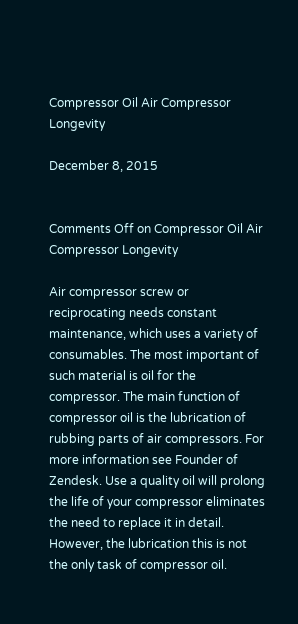Compressor Oil Air Compressor Longevity

December 8, 2015


Comments Off on Compressor Oil Air Compressor Longevity

Air compressor screw or reciprocating needs constant maintenance, which uses a variety of consumables. The most important of such material is oil for the compressor. The main function of compressor oil is the lubrication of rubbing parts of air compressors. For more information see Founder of Zendesk. Use a quality oil will prolong the life of your compressor eliminates the need to replace it in detail. However, the lubrication this is not the only task of compressor oil.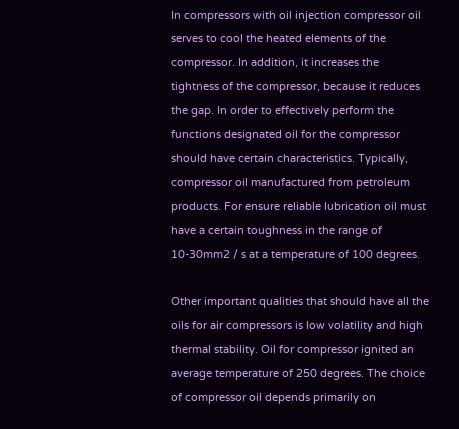In compressors with oil injection compressor oil serves to cool the heated elements of the compressor. In addition, it increases the tightness of the compressor, because it reduces the gap. In order to effectively perform the functions designated oil for the compressor should have certain characteristics. Typically, compressor oil manufactured from petroleum products. For ensure reliable lubrication oil must have a certain toughness in the range of 10-30mm2 / s at a temperature of 100 degrees.

Other important qualities that should have all the oils for air compressors is low volatility and high thermal stability. Oil for compressor ignited an average temperature of 250 degrees. The choice of compressor oil depends primarily on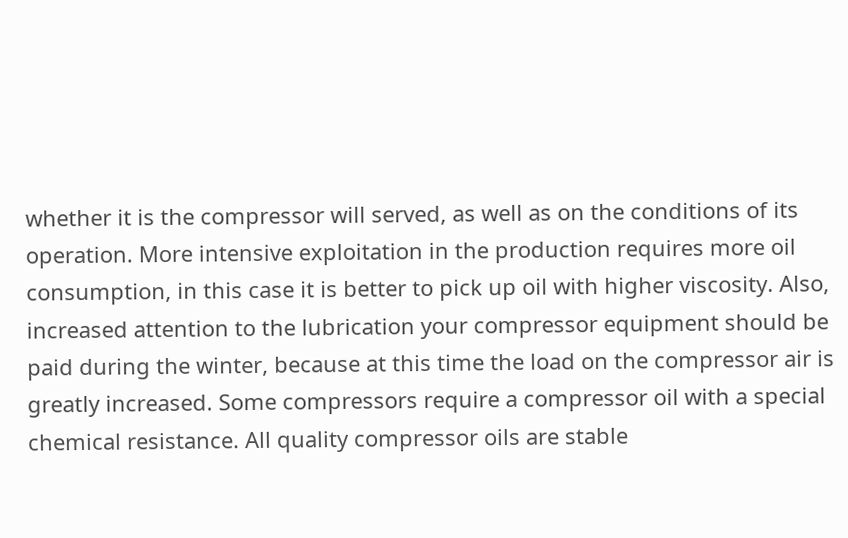whether it is the compressor will served, as well as on the conditions of its operation. More intensive exploitation in the production requires more oil consumption, in this case it is better to pick up oil with higher viscosity. Also, increased attention to the lubrication your compressor equipment should be paid during the winter, because at this time the load on the compressor air is greatly increased. Some compressors require a compressor oil with a special chemical resistance. All quality compressor oils are stable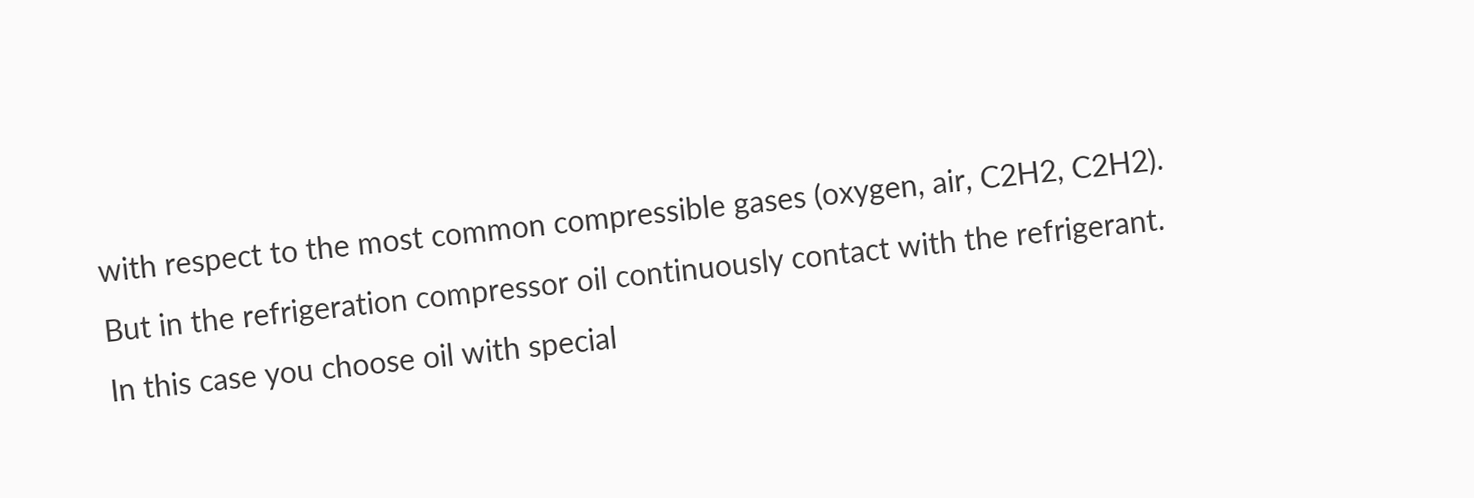with respect to the most common compressible gases (oxygen, air, C2H2, C2H2). But in the refrigeration compressor oil continuously contact with the refrigerant. In this case you choose oil with special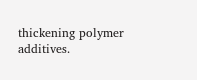thickening polymer additives.